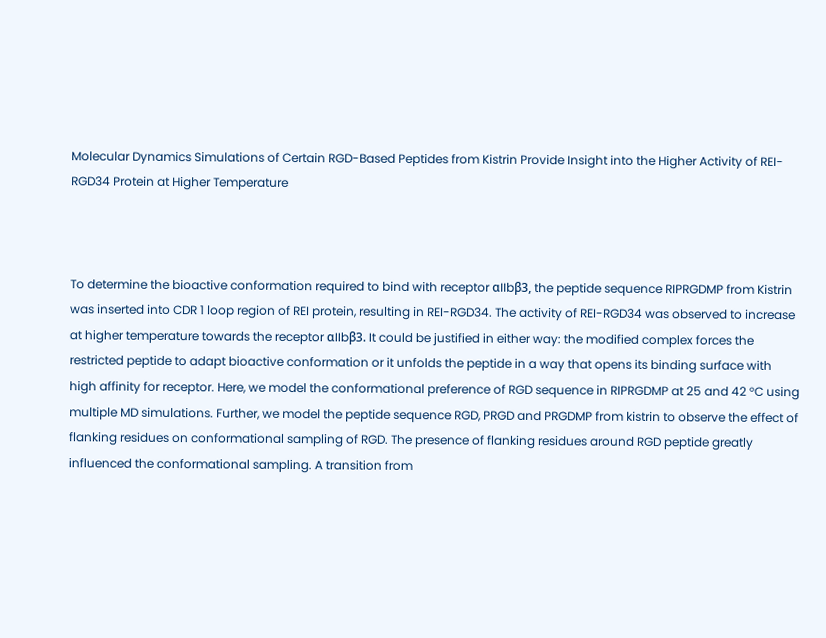Molecular Dynamics Simulations of Certain RGD-Based Peptides from Kistrin Provide Insight into the Higher Activity of REI-RGD34 Protein at Higher Temperature



To determine the bioactive conformation required to bind with receptor αIIbβ3, the peptide sequence RIPRGDMP from Kistrin was inserted into CDR 1 loop region of REI protein, resulting in REI-RGD34. The activity of REI-RGD34 was observed to increase at higher temperature towards the receptor αIIbβ3. It could be justified in either way: the modified complex forces the restricted peptide to adapt bioactive conformation or it unfolds the peptide in a way that opens its binding surface with high affinity for receptor. Here, we model the conformational preference of RGD sequence in RIPRGDMP at 25 and 42 °C using multiple MD simulations. Further, we model the peptide sequence RGD, PRGD and PRGDMP from kistrin to observe the effect of flanking residues on conformational sampling of RGD. The presence of flanking residues around RGD peptide greatly influenced the conformational sampling. A transition from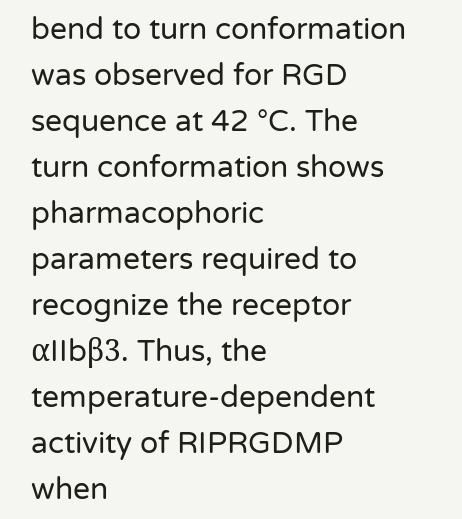bend to turn conformation was observed for RGD sequence at 42 °C. The turn conformation shows pharmacophoric parameters required to recognize the receptor αIIbβ3. Thus, the temperature-dependent activity of RIPRGDMP when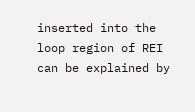inserted into the loop region of REI can be explained by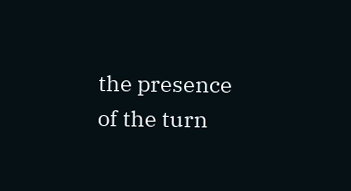the presence of the turn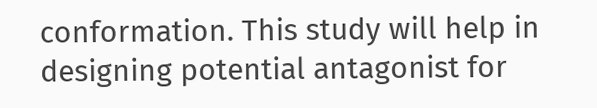conformation. This study will help in designing potential antagonist for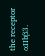the receptor αIIbβ3.